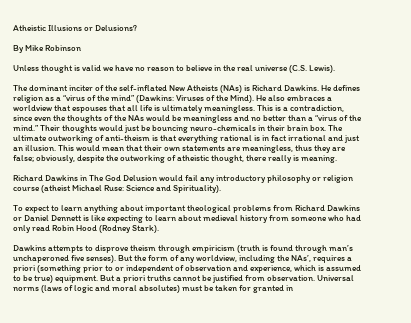Atheistic Illusions or Delusions?

By Mike Robinson

Unless thought is valid we have no reason to believe in the real universe (C.S. Lewis).

The dominant inciter of the self-inflated New Atheists (NAs) is Richard Dawkins. He defines religion as a “virus of the mind” (Dawkins: Viruses of the Mind). He also embraces a worldview that espouses that all life is ultimately meaningless. This is a contradiction, since even the thoughts of the NAs would be meaningless and no better than a “virus of the mind.” Their thoughts would just be bouncing neuro-chemicals in their brain box. The ultimate outworking of anti-theism is that everything rational is in fact irrational and just an illusion. This would mean that their own statements are meaningless, thus they are false; obviously, despite the outworking of atheistic thought, there really is meaning.

Richard Dawkins in The God Delusion would fail any introductory philosophy or religion course (atheist Michael Ruse: Science and Spirituality).

To expect to learn anything about important theological problems from Richard Dawkins or Daniel Dennett is like expecting to learn about medieval history from someone who had only read Robin Hood (Rodney Stark).

Dawkins attempts to disprove theism through empiricism (truth is found through man’s unchaperoned five senses). But the form of any worldview, including the NAs’, requires a priori (something prior to or independent of observation and experience, which is assumed to be true) equipment. But a priori truths cannot be justified from observation. Universal norms (laws of logic and moral absolutes) must be taken for granted in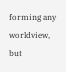forming any worldview, but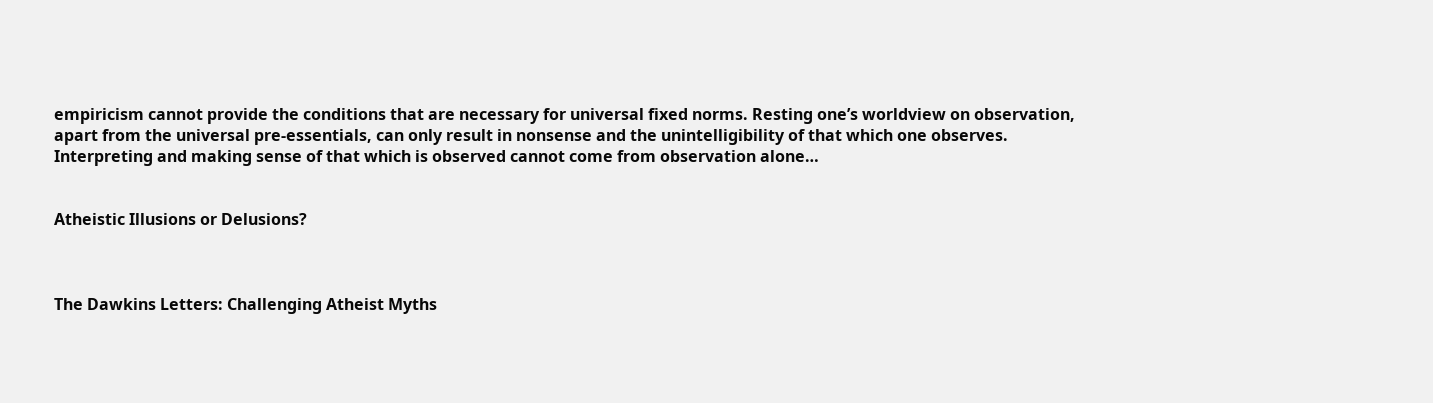empiricism cannot provide the conditions that are necessary for universal fixed norms. Resting one’s worldview on observation, apart from the universal pre-essentials, can only result in nonsense and the unintelligibility of that which one observes. Interpreting and making sense of that which is observed cannot come from observation alone…


Atheistic Illusions or Delusions?



The Dawkins Letters: Challenging Atheist Myths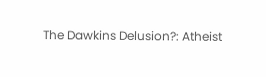The Dawkins Delusion?: Atheist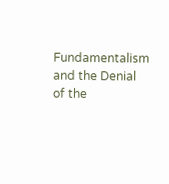Fundamentalism and the Denial of the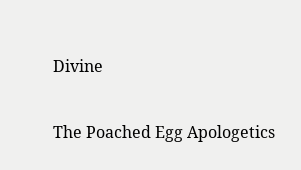Divine

The Poached Egg Apologetics